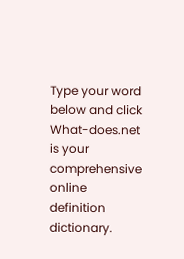Type your word below and click
What-does.net is your comprehensive online definition dictionary.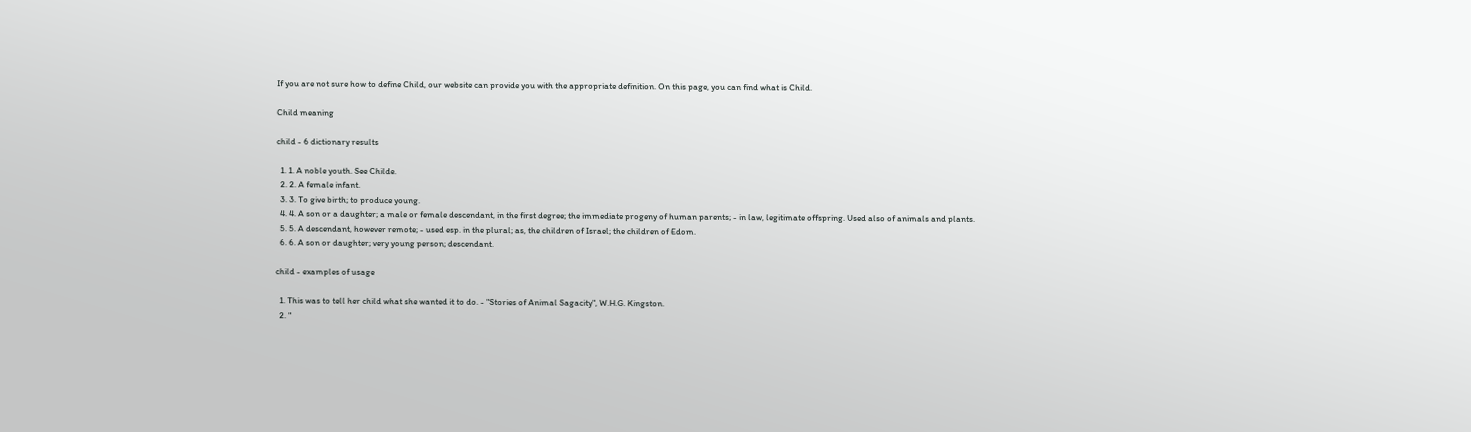If you are not sure how to define Child, our website can provide you with the appropriate definition. On this page, you can find what is Child.

Child meaning

child - 6 dictionary results

  1. 1. A noble youth. See Childe.
  2. 2. A female infant.
  3. 3. To give birth; to produce young.
  4. 4. A son or a daughter; a male or female descendant, in the first degree; the immediate progeny of human parents; - in law, legitimate offspring. Used also of animals and plants.
  5. 5. A descendant, however remote; - used esp. in the plural; as, the children of Israel; the children of Edom.
  6. 6. A son or daughter; very young person; descendant.

child - examples of usage

  1. This was to tell her child what she wanted it to do. - "Stories of Animal Sagacity", W.H.G. Kingston.
  2. "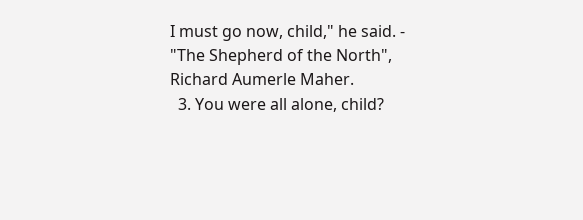I must go now, child," he said. - "The Shepherd of the North", Richard Aumerle Maher.
  3. You were all alone, child?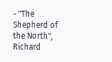- "The Shepherd of the North", Richard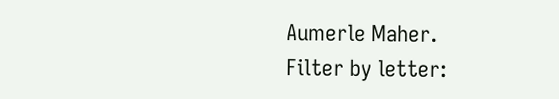Aumerle Maher.
Filter by letter: